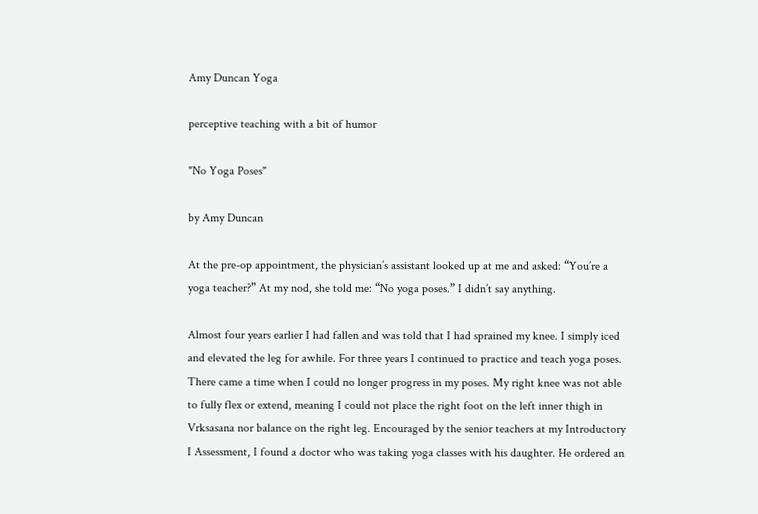Amy Duncan Yoga

perceptive teaching with a bit of humor

"No Yoga Poses"

by Amy Duncan

At the pre-op appointment, the physician’s assistant looked up at me and asked: “You’re a yoga teacher?” At my nod, she told me: “No yoga poses.” I didn’t say anything.

Almost four years earlier I had fallen and was told that I had sprained my knee. I simply iced and elevated the leg for awhile. For three years I continued to practice and teach yoga poses. There came a time when I could no longer progress in my poses. My right knee was not able to fully flex or extend, meaning I could not place the right foot on the left inner thigh in Vrksasana nor balance on the right leg. Encouraged by the senior teachers at my Introductory I Assessment, I found a doctor who was taking yoga classes with his daughter. He ordered an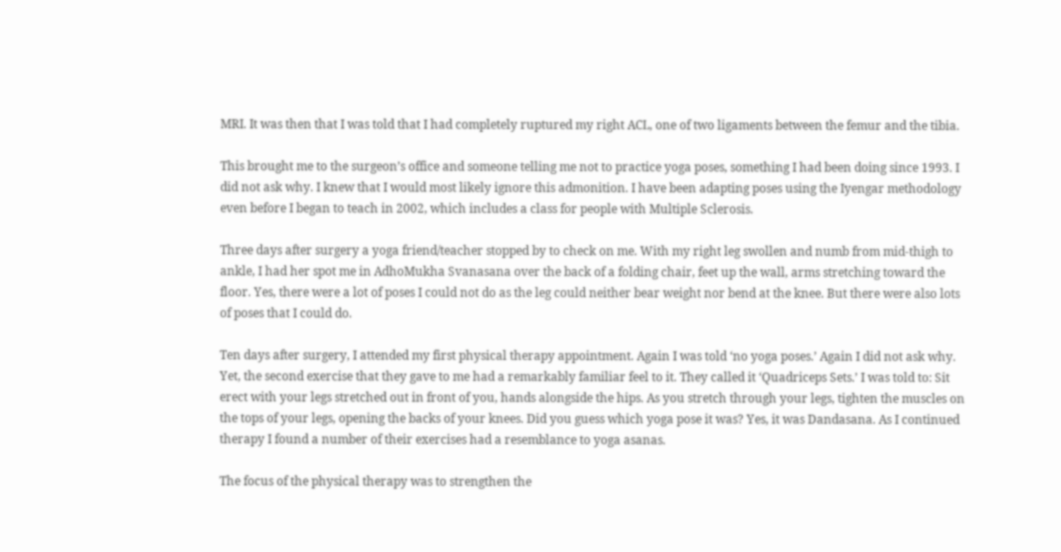MRI. It was then that I was told that I had completely ruptured my right ACL, one of two ligaments between the femur and the tibia.

This brought me to the surgeon’s office and someone telling me not to practice yoga poses, something I had been doing since 1993. I did not ask why. I knew that I would most likely ignore this admonition. I have been adapting poses using the Iyengar methodology even before I began to teach in 2002, which includes a class for people with Multiple Sclerosis.

Three days after surgery a yoga friend/teacher stopped by to check on me. With my right leg swollen and numb from mid-thigh to ankle, I had her spot me in AdhoMukha Svanasana over the back of a folding chair, feet up the wall, arms stretching toward the floor. Yes, there were a lot of poses I could not do as the leg could neither bear weight nor bend at the knee. But there were also lots of poses that I could do.

Ten days after surgery, I attended my first physical therapy appointment. Again I was told ‘no yoga poses.’ Again I did not ask why. Yet, the second exercise that they gave to me had a remarkably familiar feel to it. They called it ‘Quadriceps Sets.’ I was told to: Sit erect with your legs stretched out in front of you, hands alongside the hips. As you stretch through your legs, tighten the muscles on the tops of your legs, opening the backs of your knees. Did you guess which yoga pose it was? Yes, it was Dandasana. As I continued therapy I found a number of their exercises had a resemblance to yoga asanas.

The focus of the physical therapy was to strengthen the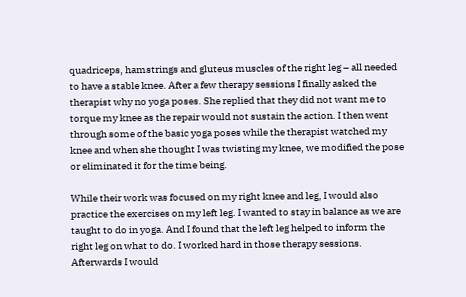quadriceps, hamstrings and gluteus muscles of the right leg – all needed to have a stable knee. After a few therapy sessions I finally asked the therapist why no yoga poses. She replied that they did not want me to torque my knee as the repair would not sustain the action. I then went through some of the basic yoga poses while the therapist watched my knee and when she thought I was twisting my knee, we modified the pose or eliminated it for the time being.

While their work was focused on my right knee and leg, I would also practice the exercises on my left leg. I wanted to stay in balance as we are taught to do in yoga. And I found that the left leg helped to inform the right leg on what to do. I worked hard in those therapy sessions. Afterwards I would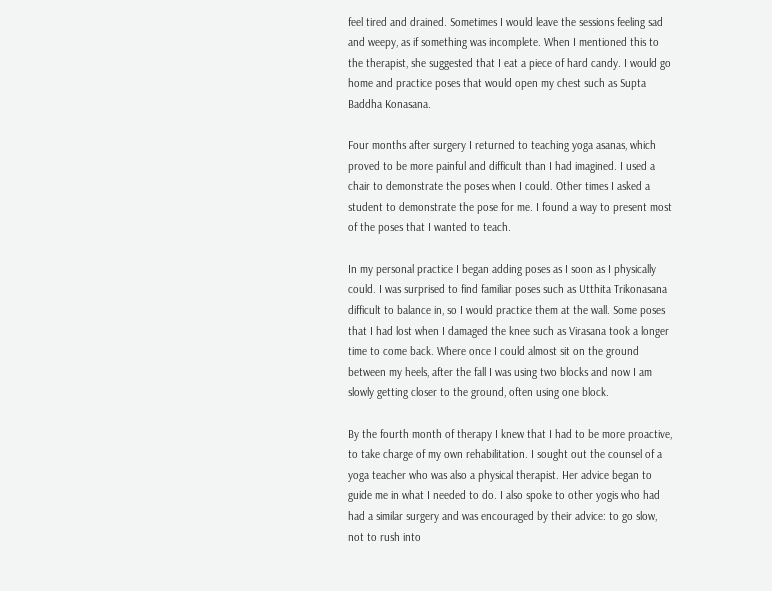feel tired and drained. Sometimes I would leave the sessions feeling sad and weepy, as if something was incomplete. When I mentioned this to the therapist, she suggested that I eat a piece of hard candy. I would go home and practice poses that would open my chest such as Supta Baddha Konasana.

Four months after surgery I returned to teaching yoga asanas, which proved to be more painful and difficult than I had imagined. I used a chair to demonstrate the poses when I could. Other times I asked a student to demonstrate the pose for me. I found a way to present most of the poses that I wanted to teach.

In my personal practice I began adding poses as I soon as I physically could. I was surprised to find familiar poses such as Utthita Trikonasana difficult to balance in, so I would practice them at the wall. Some poses that I had lost when I damaged the knee such as Virasana took a longer time to come back. Where once I could almost sit on the ground between my heels, after the fall I was using two blocks and now I am slowly getting closer to the ground, often using one block.

By the fourth month of therapy I knew that I had to be more proactive, to take charge of my own rehabilitation. I sought out the counsel of a yoga teacher who was also a physical therapist. Her advice began to guide me in what I needed to do. I also spoke to other yogis who had had a similar surgery and was encouraged by their advice: to go slow, not to rush into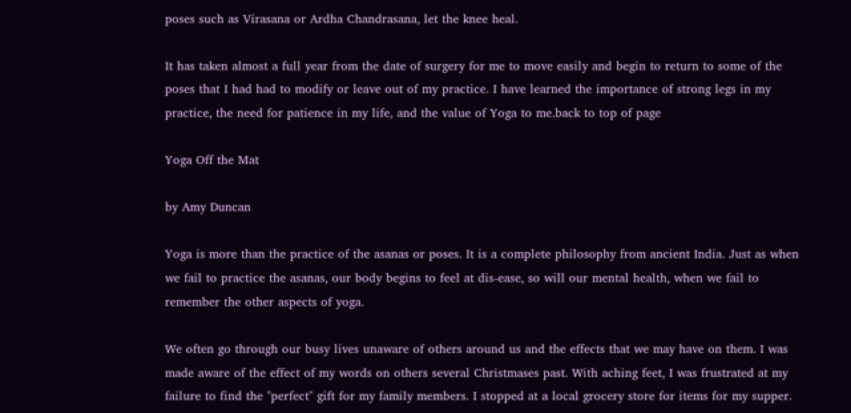poses such as Virasana or Ardha Chandrasana, let the knee heal.

It has taken almost a full year from the date of surgery for me to move easily and begin to return to some of the poses that I had had to modify or leave out of my practice. I have learned the importance of strong legs in my practice, the need for patience in my life, and the value of Yoga to me.back to top of page

Yoga Off the Mat

by Amy Duncan

Yoga is more than the practice of the asanas or poses. It is a complete philosophy from ancient India. Just as when we fail to practice the asanas, our body begins to feel at dis-ease, so will our mental health, when we fail to remember the other aspects of yoga.

We often go through our busy lives unaware of others around us and the effects that we may have on them. I was made aware of the effect of my words on others several Christmases past. With aching feet, I was frustrated at my failure to find the "perfect" gift for my family members. I stopped at a local grocery store for items for my supper.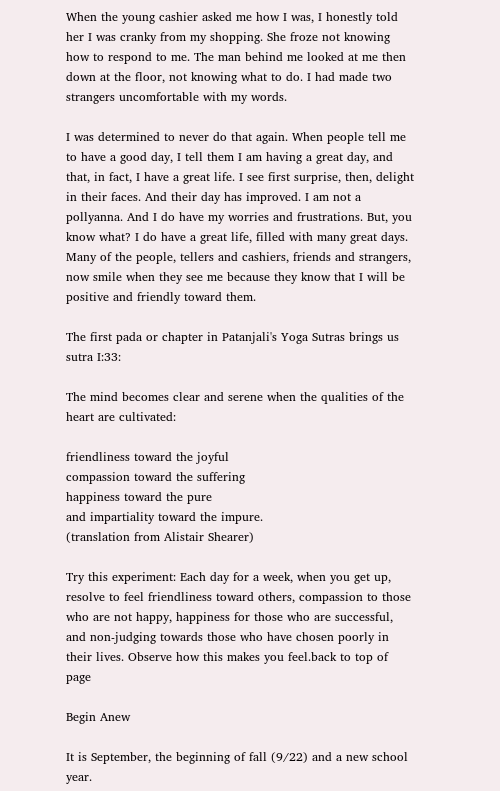When the young cashier asked me how I was, I honestly told her I was cranky from my shopping. She froze not knowing how to respond to me. The man behind me looked at me then down at the floor, not knowing what to do. I had made two strangers uncomfortable with my words.

I was determined to never do that again. When people tell me to have a good day, I tell them I am having a great day, and that, in fact, I have a great life. I see first surprise, then, delight in their faces. And their day has improved. I am not a pollyanna. And I do have my worries and frustrations. But, you know what? I do have a great life, filled with many great days. Many of the people, tellers and cashiers, friends and strangers, now smile when they see me because they know that I will be positive and friendly toward them.

The first pada or chapter in Patanjali's Yoga Sutras brings us sutra I:33:

The mind becomes clear and serene when the qualities of the heart are cultivated:

friendliness toward the joyful
compassion toward the suffering
happiness toward the pure
and impartiality toward the impure.
(translation from Alistair Shearer)

Try this experiment: Each day for a week, when you get up, resolve to feel friendliness toward others, compassion to those who are not happy, happiness for those who are successful, and non-judging towards those who have chosen poorly in their lives. Observe how this makes you feel.back to top of page

Begin Anew

It is September, the beginning of fall (9/22) and a new school year.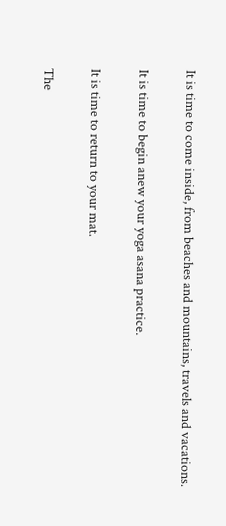It is time to come inside, from beaches and mountains, travels and vacations.

It is time to begin anew your yoga asana practice.

It is time to return to your mat.

The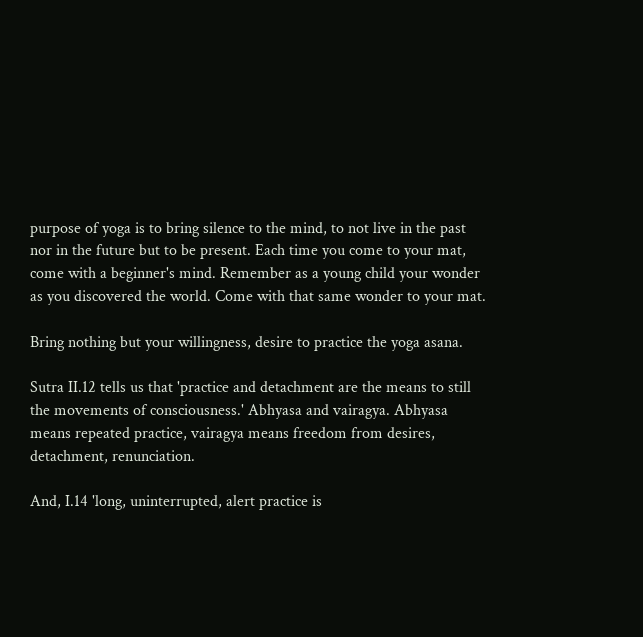purpose of yoga is to bring silence to the mind, to not live in the past nor in the future but to be present. Each time you come to your mat, come with a beginner's mind. Remember as a young child your wonder as you discovered the world. Come with that same wonder to your mat.

Bring nothing but your willingness, desire to practice the yoga asana.

Sutra II.12 tells us that 'practice and detachment are the means to still the movements of consciousness.' Abhyasa and vairagya. Abhyasa means repeated practice, vairagya means freedom from desires, detachment, renunciation.

And, I.14 'long, uninterrupted, alert practice is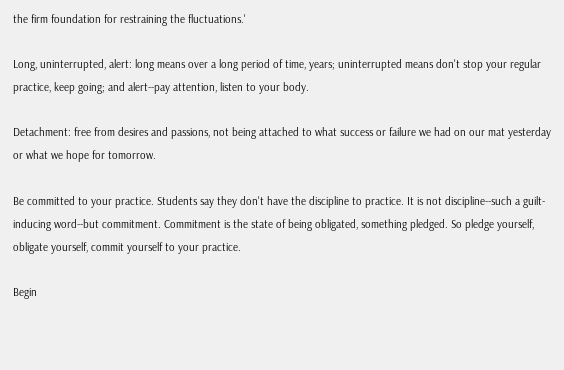the firm foundation for restraining the fluctuations.'

Long, uninterrupted, alert: long means over a long period of time, years; uninterrupted means don't stop your regular practice, keep going; and alert--pay attention, listen to your body.

Detachment: free from desires and passions, not being attached to what success or failure we had on our mat yesterday or what we hope for tomorrow.

Be committed to your practice. Students say they don't have the discipline to practice. It is not discipline--such a guilt-inducing word--but commitment. Commitment is the state of being obligated, something pledged. So pledge yourself, obligate yourself, commit yourself to your practice.

Begin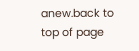anew.back to top of page